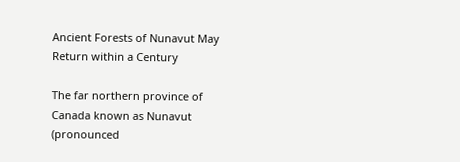Ancient Forests of Nunavut May Return within a Century

The far northern province of Canada known as Nunavut (pronounced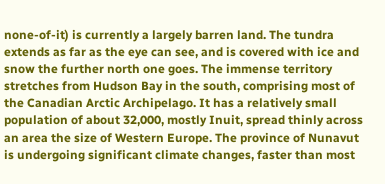none-of-it) is currently a largely barren land. The tundra extends as far as the eye can see, and is covered with ice and snow the further north one goes. The immense territory stretches from Hudson Bay in the south, comprising most of the Canadian Arctic Archipelago. It has a relatively small population of about 32,000, mostly Inuit, spread thinly across an area the size of Western Europe. The province of Nunavut is undergoing significant climate changes, faster than most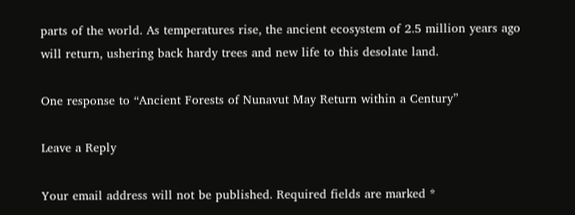parts of the world. As temperatures rise, the ancient ecosystem of 2.5 million years ago will return, ushering back hardy trees and new life to this desolate land.

One response to “Ancient Forests of Nunavut May Return within a Century”

Leave a Reply

Your email address will not be published. Required fields are marked *